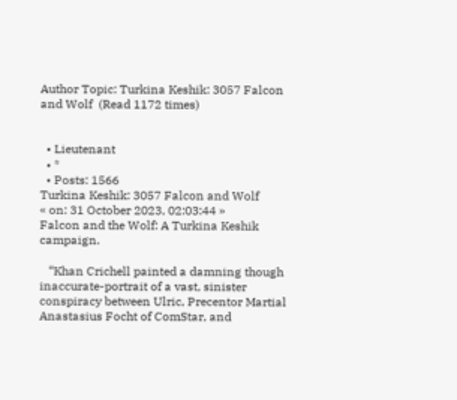Author Topic: Turkina Keshik: 3057 Falcon and Wolf  (Read 1172 times)


  • Lieutenant
  • *
  • Posts: 1566
Turkina Keshik: 3057 Falcon and Wolf
« on: 31 October 2023, 02:03:44 »
Falcon and the Wolf: A Turkina Keshik campaign.

   “Khan Crichell painted a damning though inaccurate-portrait of a vast, sinister conspiracy between Ulric, Precentor Martial Anastasius Focht of ComStar, and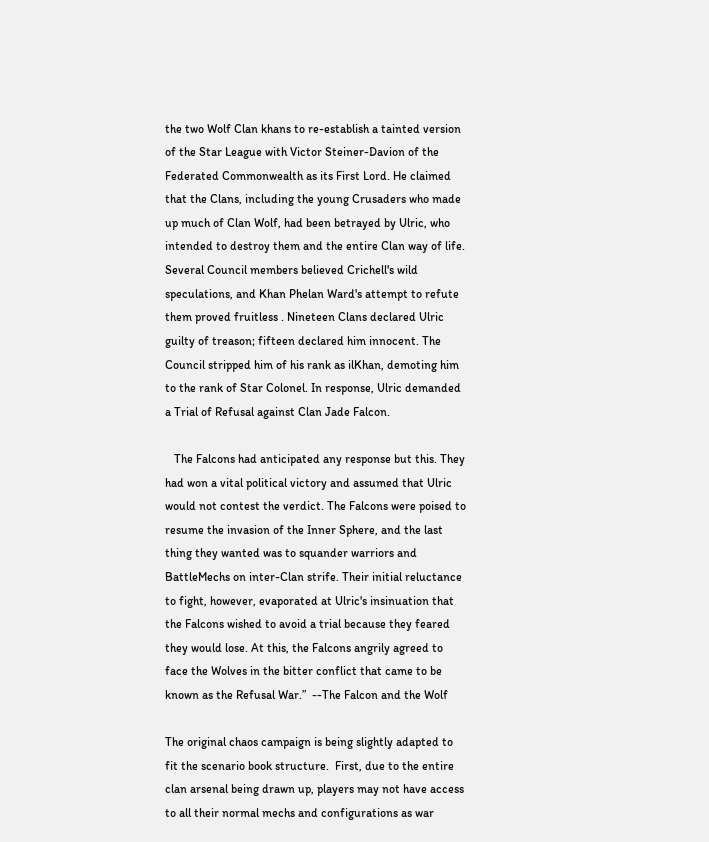the two Wolf Clan khans to re-establish a tainted version of the Star League with Victor Steiner-Davion of the Federated Commonwealth as its First Lord. He claimed that the Clans, including the young Crusaders who made up much of Clan Wolf, had been betrayed by Ulric, who intended to destroy them and the entire Clan way of life. Several Council members believed Crichell's wild speculations, and Khan Phelan Ward's attempt to refute them proved fruitless . Nineteen Clans declared Ulric guilty of treason; fifteen declared him innocent. The Council stripped him of his rank as ilKhan, demoting him to the rank of Star Colonel. In response, Ulric demanded a Trial of Refusal against Clan Jade Falcon.

   The Falcons had anticipated any response but this. They had won a vital political victory and assumed that Ulric would not contest the verdict. The Falcons were poised to resume the invasion of the Inner Sphere, and the last thing they wanted was to squander warriors and BattleMechs on inter-Clan strife. Their initial reluctance to fight, however, evaporated at Ulric's insinuation that the Falcons wished to avoid a trial because they feared they would lose. At this, the Falcons angrily agreed to face the Wolves in the bitter conflict that came to be known as the Refusal War.”  --The Falcon and the Wolf

The original chaos campaign is being slightly adapted to fit the scenario book structure.  First, due to the entire clan arsenal being drawn up, players may not have access to all their normal mechs and configurations as war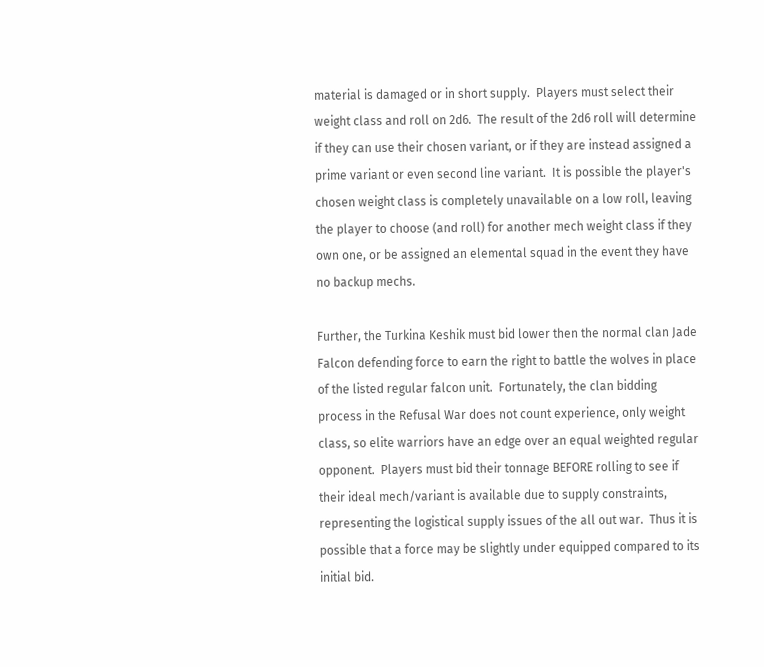material is damaged or in short supply.  Players must select their weight class and roll on 2d6.  The result of the 2d6 roll will determine if they can use their chosen variant, or if they are instead assigned a prime variant or even second line variant.  It is possible the player's chosen weight class is completely unavailable on a low roll, leaving the player to choose (and roll) for another mech weight class if they own one, or be assigned an elemental squad in the event they have no backup mechs.

Further, the Turkina Keshik must bid lower then the normal clan Jade Falcon defending force to earn the right to battle the wolves in place of the listed regular falcon unit.  Fortunately, the clan bidding process in the Refusal War does not count experience, only weight class, so elite warriors have an edge over an equal weighted regular opponent.  Players must bid their tonnage BEFORE rolling to see if their ideal mech/variant is available due to supply constraints, representing the logistical supply issues of the all out war.  Thus it is possible that a force may be slightly under equipped compared to its initial bid.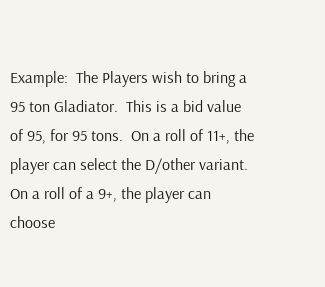Example:  The Players wish to bring a 95 ton Gladiator.  This is a bid value of 95, for 95 tons.  On a roll of 11+, the player can select the D/other variant.  On a roll of a 9+, the player can choose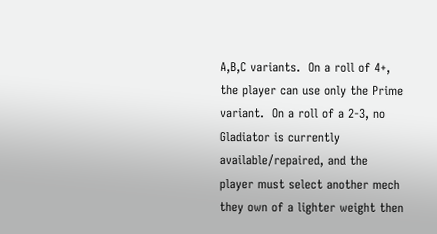A,B,C variants.  On a roll of 4+, the player can use only the Prime variant.  On a roll of a 2-3, no Gladiator is currently available/repaired, and the player must select another mech they own of a lighter weight then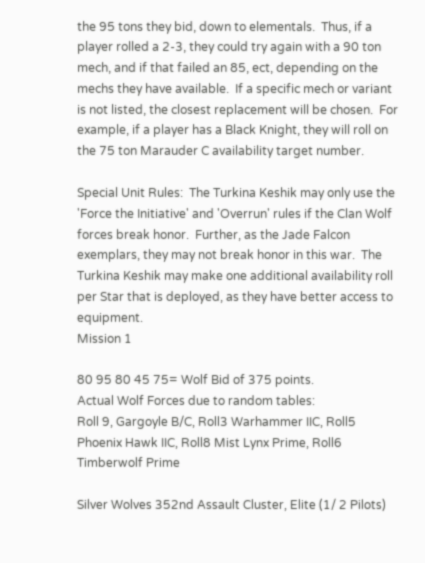the 95 tons they bid, down to elementals.  Thus, if a player rolled a 2-3, they could try again with a 90 ton mech, and if that failed an 85, ect, depending on the mechs they have available.  If a specific mech or variant is not listed, the closest replacement will be chosen.  For example, if a player has a Black Knight, they will roll on the 75 ton Marauder C availability target number.

Special Unit Rules:  The Turkina Keshik may only use the 'Force the Initiative' and 'Overrun' rules if the Clan Wolf forces break honor.  Further, as the Jade Falcon exemplars, they may not break honor in this war.  The Turkina Keshik may make one additional availability roll per Star that is deployed, as they have better access to equipment.
Mission 1

80 95 80 45 75= Wolf Bid of 375 points.
Actual Wolf Forces due to random tables:
Roll 9, Gargoyle B/C, Roll3 Warhammer IIC, Roll5 Phoenix Hawk IIC, Roll8 Mist Lynx Prime, Roll6 Timberwolf Prime

Silver Wolves 352nd Assault Cluster, Elite (1/ 2 Pilots)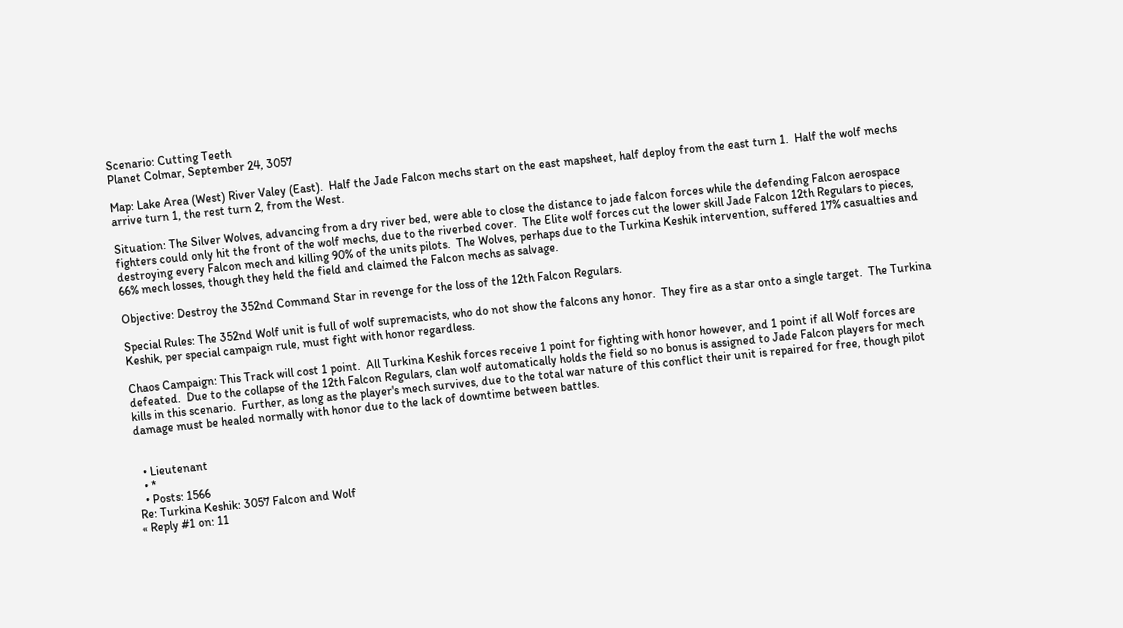Scenario: Cutting Teeth
Planet Colmar, September 24, 3057

Map: Lake Area (West) River Valey (East).  Half the Jade Falcon mechs start on the east mapsheet, half deploy from the east turn 1.  Half the wolf mechs arrive turn 1, the rest turn 2, from the West.

Situation: The Silver Wolves, advancing from a dry river bed, were able to close the distance to jade falcon forces while the defending Falcon aerospace fighters could only hit the front of the wolf mechs, due to the riverbed cover.  The Elite wolf forces cut the lower skill Jade Falcon 12th Regulars to pieces, destroying every Falcon mech and killing 90% of the units pilots.  The Wolves, perhaps due to the Turkina Keshik intervention, suffered 17% casualties and 66% mech losses, though they held the field and claimed the Falcon mechs as salvage.

Objective: Destroy the 352nd Command Star in revenge for the loss of the 12th Falcon Regulars.

Special Rules: The 352nd Wolf unit is full of wolf supremacists, who do not show the falcons any honor.  They fire as a star onto a single target.  The Turkina Keshik, per special campaign rule, must fight with honor regardless.

Chaos Campaign: This Track will cost 1 point.  All Turkina Keshik forces receive 1 point for fighting with honor however, and 1 point if all Wolf forces are defeated.  Due to the collapse of the 12th Falcon Regulars, clan wolf automatically holds the field so no bonus is assigned to Jade Falcon players for mech kills in this scenario.  Further, as long as the player's mech survives, due to the total war nature of this conflict their unit is repaired for free, though pilot damage must be healed normally with honor due to the lack of downtime between battles.


  • Lieutenant
  • *
  • Posts: 1566
Re: Turkina Keshik: 3057 Falcon and Wolf
« Reply #1 on: 11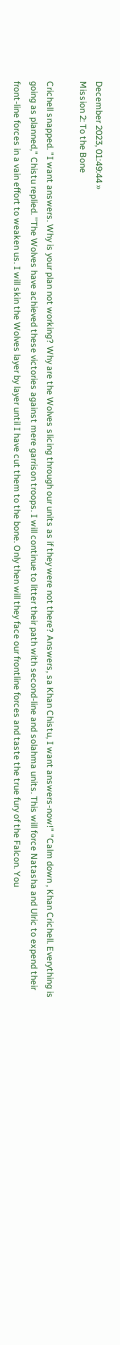December 2023, 01:49:44 »
Mission 2: To the Bone

Crichell snapped. "I want answers. Why is your plan not working? Why are the Wolves slicing through our units as if they were not there? Answers, sa Khan Chistu, I want answers-now!" "Calm down , Khan Crichell. Everything is going as planned," Chistu replied. ''The Wolves have achieved these victories against mere garrison troops. I will continue to litter their path with second-line and solahma units. This will force Natasha and Ulric to expend their front-line forces in a vain effort to weaken us. I will skin the Wolves layer by layer until I have cut them to the bone. Only then will they face our frontline forces and taste the true fury of the Falcon. You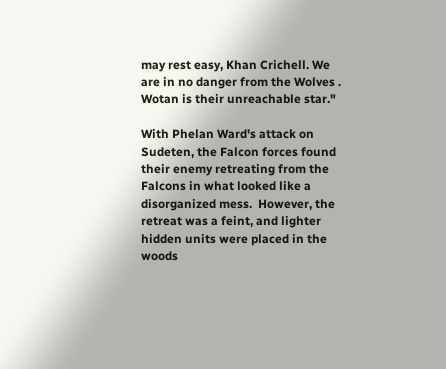may rest easy, Khan Crichell. We are in no danger from the Wolves . Wotan is their unreachable star."

With Phelan Ward's attack on Sudeten, the Falcon forces found their enemy retreating from the Falcons in what looked like a disorganized mess.  However, the retreat was a feint, and lighter hidden units were placed in the woods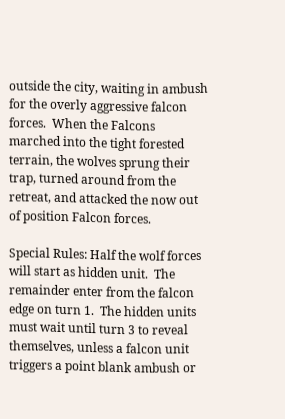outside the city, waiting in ambush for the overly aggressive falcon forces.  When the Falcons marched into the tight forested terrain, the wolves sprung their trap, turned around from the retreat, and attacked the now out of position Falcon forces.

Special Rules: Half the wolf forces will start as hidden unit.  The remainder enter from the falcon edge on turn 1.  The hidden units must wait until turn 3 to reveal themselves, unless a falcon unit triggers a point blank ambush or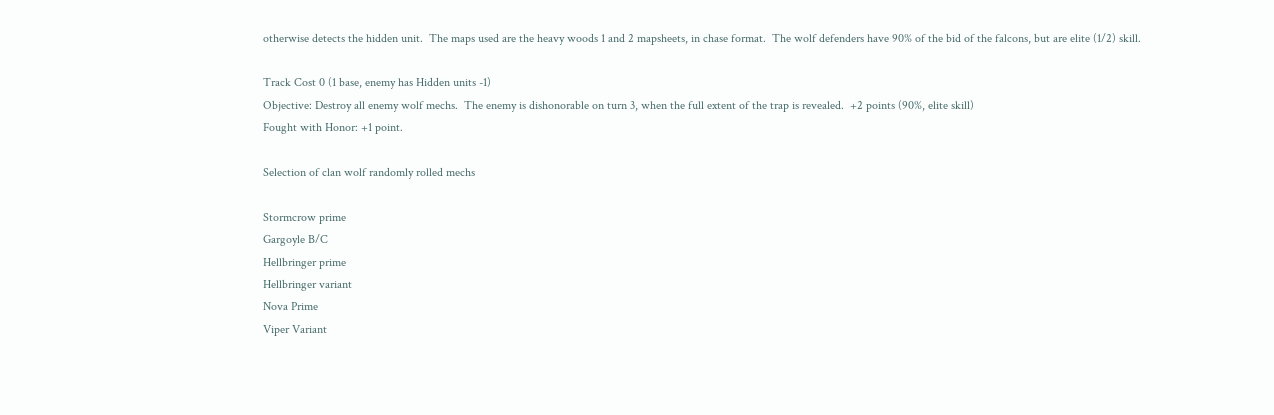otherwise detects the hidden unit.  The maps used are the heavy woods 1 and 2 mapsheets, in chase format.  The wolf defenders have 90% of the bid of the falcons, but are elite (1/2) skill.

Track Cost 0 (1 base, enemy has Hidden units -1)
Objective: Destroy all enemy wolf mechs.  The enemy is dishonorable on turn 3, when the full extent of the trap is revealed.  +2 points (90%, elite skill)
Fought with Honor: +1 point.

Selection of clan wolf randomly rolled mechs

Stormcrow prime
Gargoyle B/C
Hellbringer prime
Hellbringer variant
Nova Prime
Viper Variant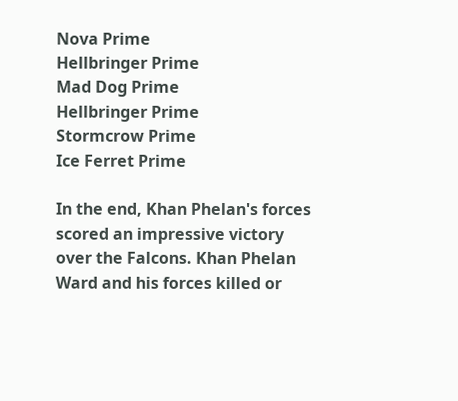Nova Prime
Hellbringer Prime
Mad Dog Prime
Hellbringer Prime
Stormcrow Prime
Ice Ferret Prime

In the end, Khan Phelan's forces scored an impressive victory over the Falcons. Khan Phelan Ward and his forces killed or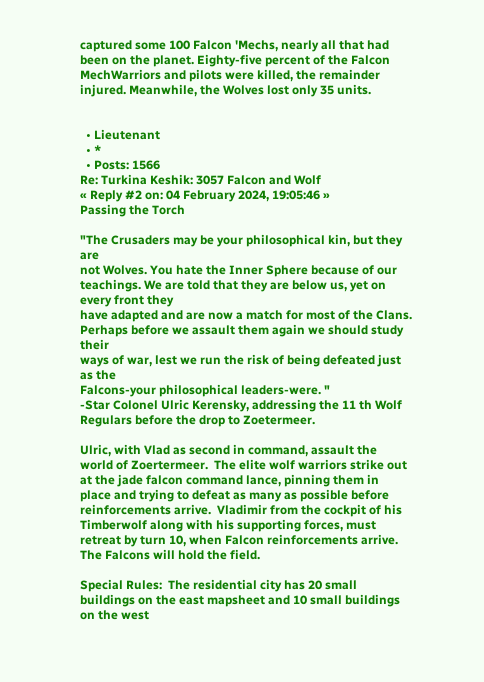captured some 100 Falcon 'Mechs, nearly all that had been on the planet. Eighty-five percent of the Falcon MechWarriors and pilots were killed, the remainder injured. Meanwhile, the Wolves lost only 35 units.


  • Lieutenant
  • *
  • Posts: 1566
Re: Turkina Keshik: 3057 Falcon and Wolf
« Reply #2 on: 04 February 2024, 19:05:46 »
Passing the Torch

"The Crusaders may be your philosophical kin, but they are
not Wolves. You hate the Inner Sphere because of our teachings. We are told that they are below us, yet on every front they
have adapted and are now a match for most of the Clans.
Perhaps before we assault them again we should study their
ways of war, lest we run the risk of being defeated just as the
Falcons-your philosophical leaders-were. "
-Star Colonel Ulric Kerensky, addressing the 11 th Wolf
Regulars before the drop to Zoetermeer.

Ulric, with Vlad as second in command, assault the world of Zoertermeer.  The elite wolf warriors strike out at the jade falcon command lance, pinning them in place and trying to defeat as many as possible before reinforcements arrive.  Vladimir from the cockpit of his Timberwolf along with his supporting forces, must retreat by turn 10, when Falcon reinforcements arrive.  The Falcons will hold the field.

Special Rules:  The residential city has 20 small buildings on the east mapsheet and 10 small buildings on the west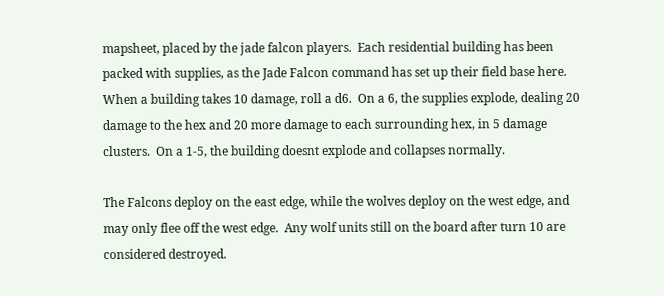mapsheet, placed by the jade falcon players.  Each residential building has been packed with supplies, as the Jade Falcon command has set up their field base here.  When a building takes 10 damage, roll a d6.  On a 6, the supplies explode, dealing 20 damage to the hex and 20 more damage to each surrounding hex, in 5 damage clusters.  On a 1-5, the building doesnt explode and collapses normally.

The Falcons deploy on the east edge, while the wolves deploy on the west edge, and may only flee off the west edge.  Any wolf units still on the board after turn 10 are considered destroyed.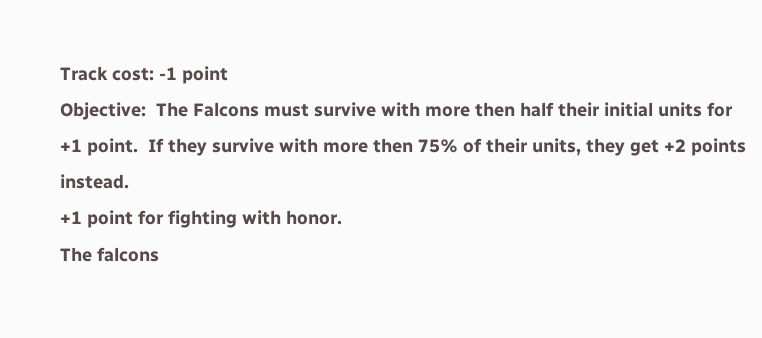Track cost: -1 point
Objective:  The Falcons must survive with more then half their initial units for +1 point.  If they survive with more then 75% of their units, they get +2 points instead.
+1 point for fighting with honor.
The falcons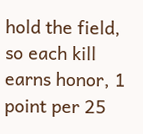hold the field, so each kill earns honor, 1 point per 25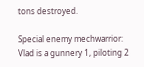tons destroyed.

Special enemy mechwarrior:
Vlad is a gunnery 1, piloting 2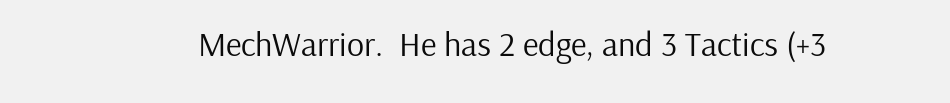MechWarrior.  He has 2 edge, and 3 Tactics (+3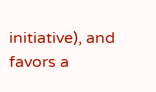initiative), and favors a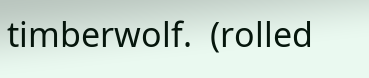timberwolf.  (rolled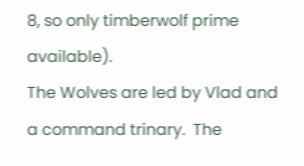8, so only timberwolf prime available).
The Wolves are led by Vlad and a command trinary.  The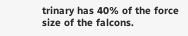trinary has 40% of the force size of the falcons.